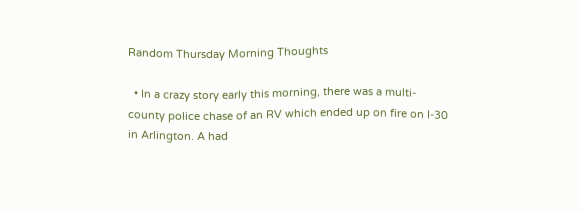Random Thursday Morning Thoughts

  • In a crazy story early this morning, there was a multi-county police chase of an RV which ended up on fire on I-30 in Arlington. A had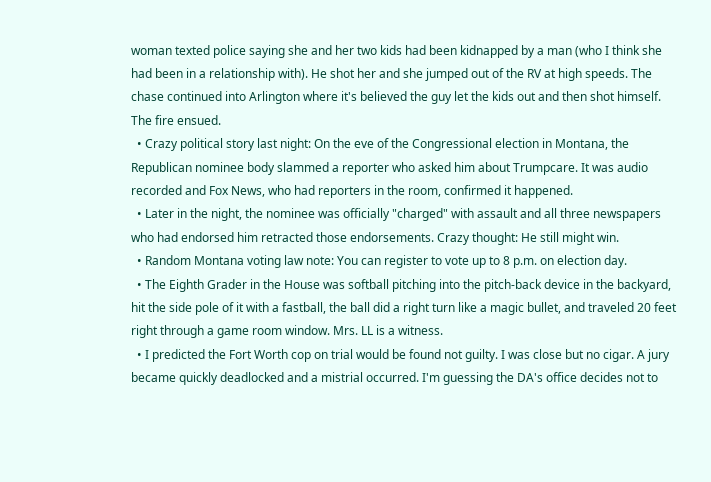woman texted police saying she and her two kids had been kidnapped by a man (who I think she had been in a relationship with). He shot her and she jumped out of the RV at high speeds. The chase continued into Arlington where it's believed the guy let the kids out and then shot himself. The fire ensued.
  • Crazy political story last night: On the eve of the Congressional election in Montana, the Republican nominee body slammed a reporter who asked him about Trumpcare. It was audio recorded and Fox News, who had reporters in the room, confirmed it happened.
  • Later in the night, the nominee was officially "charged" with assault and all three newspapers who had endorsed him retracted those endorsements. Crazy thought: He still might win.
  • Random Montana voting law note: You can register to vote up to 8 p.m. on election day.
  • The Eighth Grader in the House was softball pitching into the pitch-back device in the backyard, hit the side pole of it with a fastball, the ball did a right turn like a magic bullet, and traveled 20 feet right through a game room window. Mrs. LL is a witness.
  • I predicted the Fort Worth cop on trial would be found not guilty. I was close but no cigar. A jury became quickly deadlocked and a mistrial occurred. I'm guessing the DA's office decides not to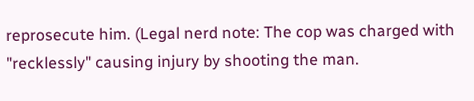reprosecute him. (Legal nerd note: The cop was charged with "recklessly" causing injury by shooting the man.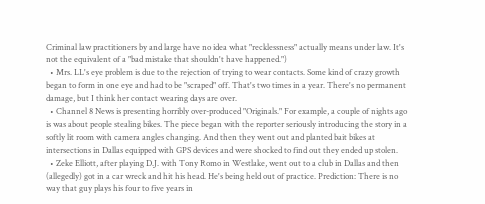Criminal law practitioners by and large have no idea what "recklessness" actually means under law. It's not the equivalent of a "bad mistake that shouldn't have happened.")
  • Mrs. LL's eye problem is due to the rejection of trying to wear contacts. Some kind of crazy growth began to form in one eye and had to be "scraped" off. That's two times in a year. There's no permanent damage, but I think her contact wearing days are over.
  • Channel 8 News is presenting horribly over-produced "Originals." For example, a couple of nights ago is was about people stealing bikes. The piece began with the reporter seriously introducing the story in a softly lit room with camera angles changing. And then they went out and planted bait bikes at intersections in Dallas equipped with GPS devices and were shocked to find out they ended up stolen.
  • Zeke Elliott, after playing D.J. with Tony Romo in Westlake, went out to a club in Dallas and then (allegedly) got in a car wreck and hit his head. He's being held out of practice. Prediction: There is no way that guy plays his four to five years in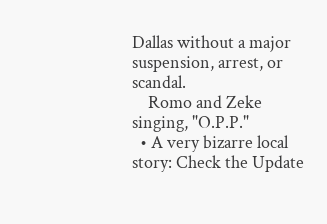Dallas without a major suspension, arrest, or scandal.
    Romo and Zeke singing, "O.P.P."
  • A very bizarre local story: Check the Update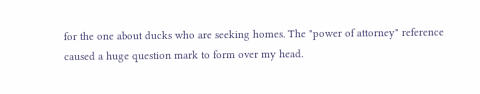for the one about ducks who are seeking homes. The "power of attorney" reference caused a huge question mark to form over my head.